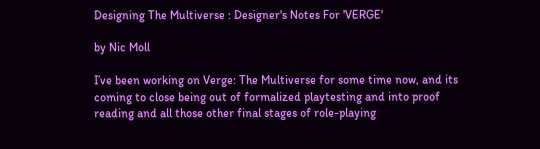Designing The Multiverse : Designer's Notes For 'VERGE'

by Nic Moll

I’ve been working on Verge: The Multiverse for some time now, and its coming to close being out of formalized playtesting and into proof reading and all those other final stages of role-playing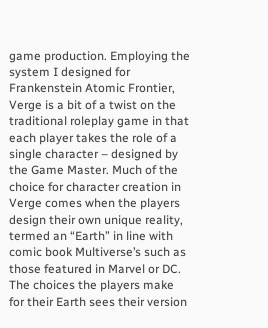game production. Employing the system I designed for Frankenstein Atomic Frontier, Verge is a bit of a twist on the traditional roleplay game in that each player takes the role of a single character – designed by the Game Master. Much of the choice for character creation in Verge comes when the players design their own unique reality, termed an “Earth” in line with comic book Multiverse’s such as those featured in Marvel or DC. The choices the players make for their Earth sees their version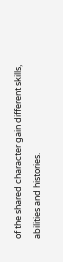of the shared character gain different skills, abilities and histories.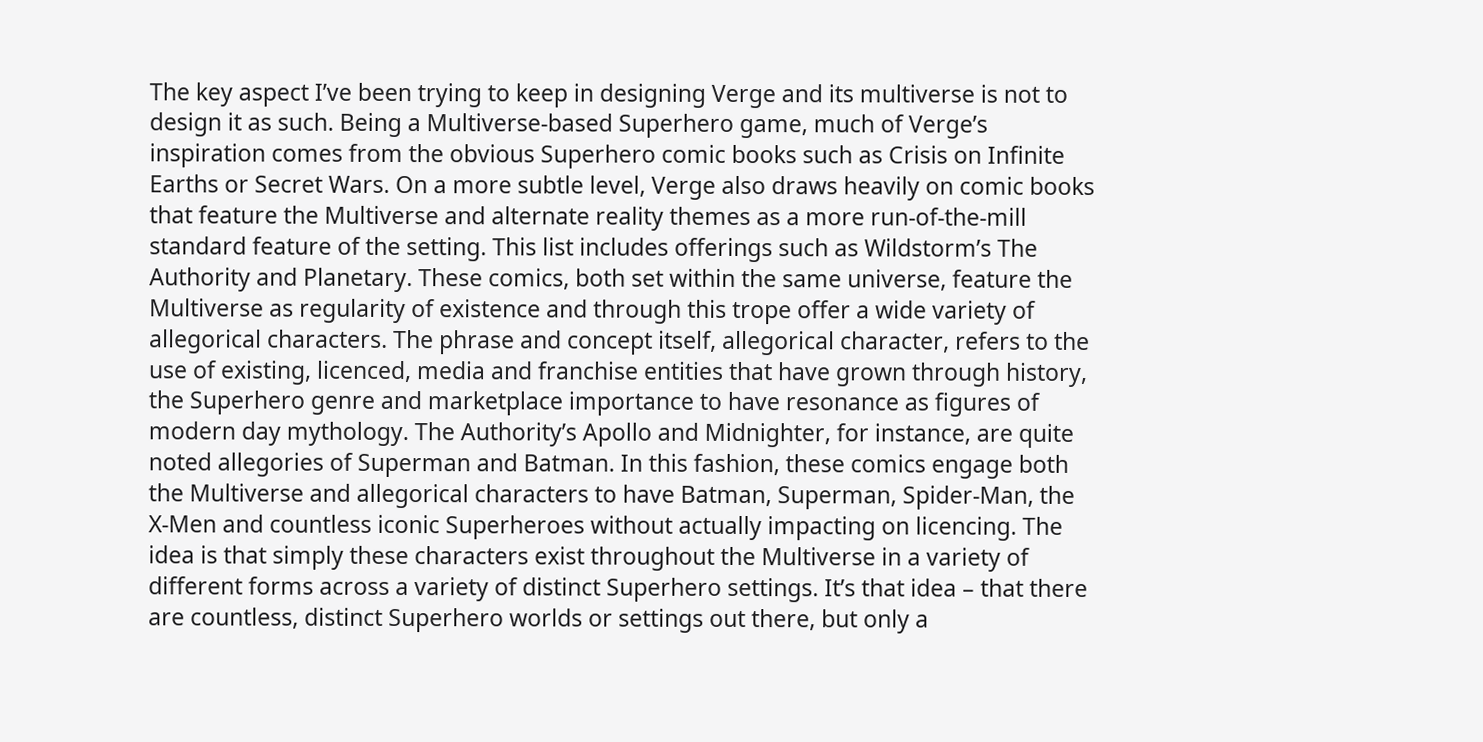The key aspect I’ve been trying to keep in designing Verge and its multiverse is not to design it as such. Being a Multiverse-based Superhero game, much of Verge’s inspiration comes from the obvious Superhero comic books such as Crisis on Infinite Earths or Secret Wars. On a more subtle level, Verge also draws heavily on comic books that feature the Multiverse and alternate reality themes as a more run-of-the-mill standard feature of the setting. This list includes offerings such as Wildstorm’s The Authority and Planetary. These comics, both set within the same universe, feature the Multiverse as regularity of existence and through this trope offer a wide variety of allegorical characters. The phrase and concept itself, allegorical character, refers to the use of existing, licenced, media and franchise entities that have grown through history, the Superhero genre and marketplace importance to have resonance as figures of modern day mythology. The Authority’s Apollo and Midnighter, for instance, are quite noted allegories of Superman and Batman. In this fashion, these comics engage both the Multiverse and allegorical characters to have Batman, Superman, Spider-Man, the X-Men and countless iconic Superheroes without actually impacting on licencing. The idea is that simply these characters exist throughout the Multiverse in a variety of different forms across a variety of distinct Superhero settings. It’s that idea – that there are countless, distinct Superhero worlds or settings out there, but only a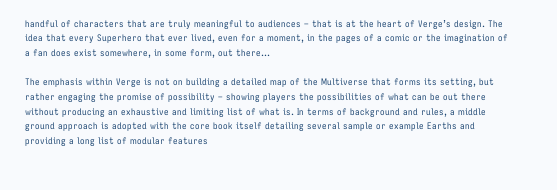handful of characters that are truly meaningful to audiences – that is at the heart of Verge’s design. The idea that every Superhero that ever lived, even for a moment, in the pages of a comic or the imagination of a fan does exist somewhere, in some form, out there…

The emphasis within Verge is not on building a detailed map of the Multiverse that forms its setting, but rather engaging the promise of possibility – showing players the possibilities of what can be out there without producing an exhaustive and limiting list of what is. In terms of background and rules, a middle ground approach is adopted with the core book itself detailing several sample or example Earths and providing a long list of modular features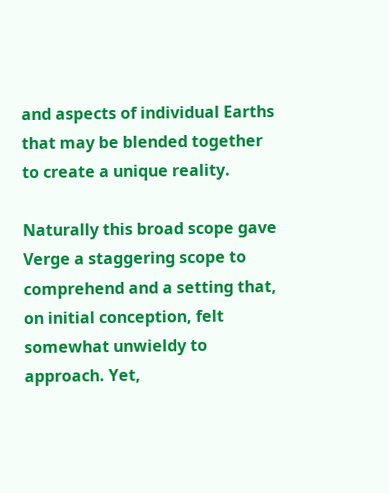and aspects of individual Earths that may be blended together to create a unique reality.

Naturally this broad scope gave Verge a staggering scope to comprehend and a setting that, on initial conception, felt somewhat unwieldy to approach. Yet,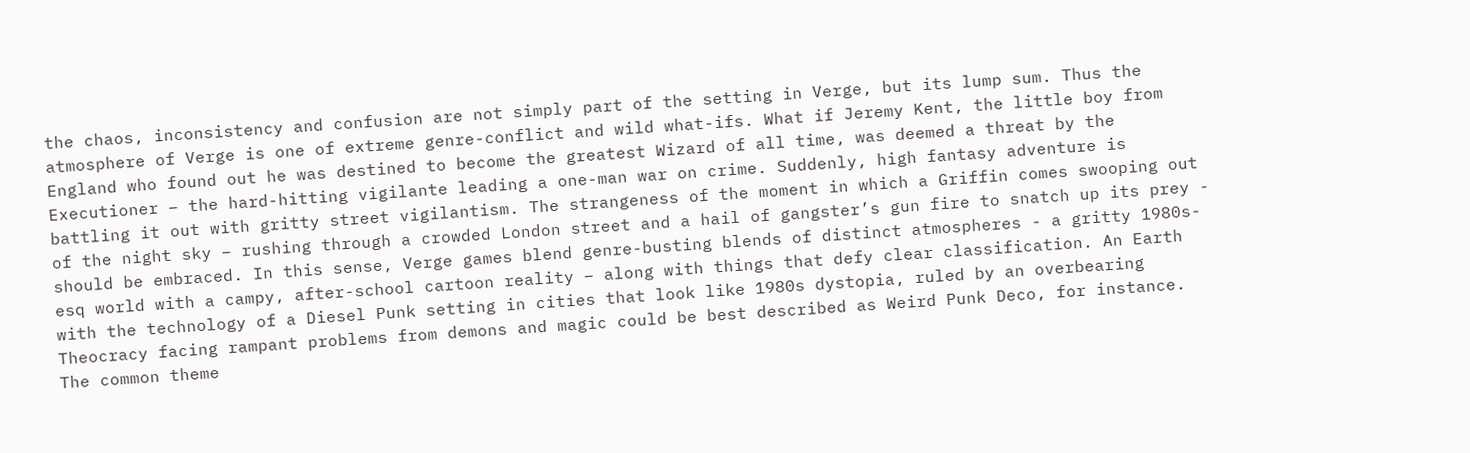the chaos, inconsistency and confusion are not simply part of the setting in Verge, but its lump sum. Thus the atmosphere of Verge is one of extreme genre-conflict and wild what-ifs. What if Jeremy Kent, the little boy from England who found out he was destined to become the greatest Wizard of all time, was deemed a threat by the Executioner – the hard-hitting vigilante leading a one-man war on crime. Suddenly, high fantasy adventure is battling it out with gritty street vigilantism. The strangeness of the moment in which a Griffin comes swooping out of the night sky – rushing through a crowded London street and a hail of gangster’s gun fire to snatch up its prey - should be embraced. In this sense, Verge games blend genre-busting blends of distinct atmospheres - a gritty 1980s-esq world with a campy, after-school cartoon reality – along with things that defy clear classification. An Earth with the technology of a Diesel Punk setting in cities that look like 1980s dystopia, ruled by an overbearing Theocracy facing rampant problems from demons and magic could be best described as Weird Punk Deco, for instance. The common theme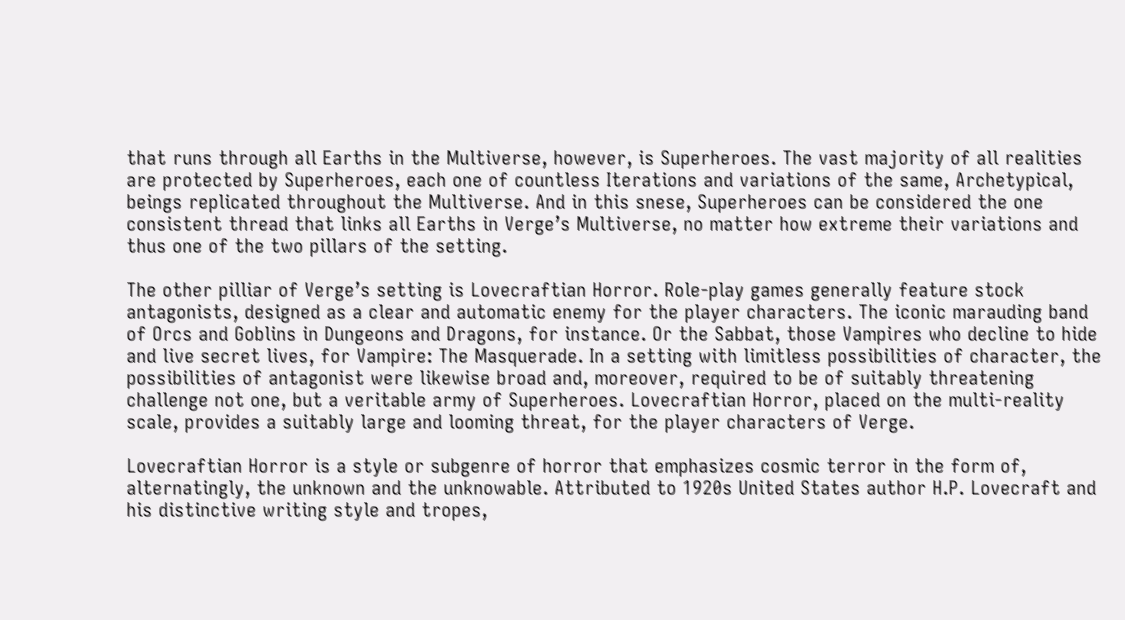that runs through all Earths in the Multiverse, however, is Superheroes. The vast majority of all realities are protected by Superheroes, each one of countless Iterations and variations of the same, Archetypical, beings replicated throughout the Multiverse. And in this snese, Superheroes can be considered the one consistent thread that links all Earths in Verge’s Multiverse, no matter how extreme their variations and thus one of the two pillars of the setting.

The other pilliar of Verge’s setting is Lovecraftian Horror. Role-play games generally feature stock antagonists, designed as a clear and automatic enemy for the player characters. The iconic marauding band of Orcs and Goblins in Dungeons and Dragons, for instance. Or the Sabbat, those Vampires who decline to hide and live secret lives, for Vampire: The Masquerade. In a setting with limitless possibilities of character, the possibilities of antagonist were likewise broad and, moreover, required to be of suitably threatening challenge not one, but a veritable army of Superheroes. Lovecraftian Horror, placed on the multi-reality scale, provides a suitably large and looming threat, for the player characters of Verge.

Lovecraftian Horror is a style or subgenre of horror that emphasizes cosmic terror in the form of, alternatingly, the unknown and the unknowable. Attributed to 1920s United States author H.P. Lovecraft and his distinctive writing style and tropes,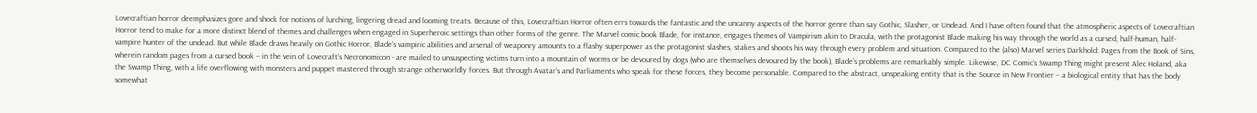Lovecraftian horror deemphasizes gore and shock for notions of lurching, lingering dread and looming treats. Because of this, Lovecraftian Horror often errs towards the fantastic and the uncanny aspects of the horror genre than say Gothic, Slasher, or Undead. And I have often found that the atmospheric aspects of Lovecraftian Horror tend to make for a more distinct blend of themes and challenges when engaged in Superheroic settings than other forms of the genre. The Marvel comic book Blade, for instance, engages themes of Vampirism akin to Dracula, with the protagonist Blade making his way through the world as a cursed, half-human, half-vampire hunter of the undead. But while Blade draws heavily on Gothic Horror, Blade’s vampiric abilities and arsenal of weaponry amounts to a flashy superpower as the protagonist slashes, stakes and shoots his way through every problem and situation. Compared to the (also) Marvel series Darkhold: Pages from the Book of Sins, wherein random pages from a cursed book – in the vein of Lovecraft’s Necronomicon - are mailed to unsuspecting victims turn into a mountain of worms or be devoured by dogs (who are themselves devoured by the book), Blade’s problems are remarkably simple. Likewise, DC Comic’s Swamp Thing might present Alec Holand, aka the Swamp Thing, with a life overflowing with monsters and puppet mastered through strange otherworldly forces. But through Avatar’s and Parliaments who speak for these forces, they become personable. Compared to the abstract, unspeaking entity that is the Source in New Frontier – a biological entity that has the body somewhat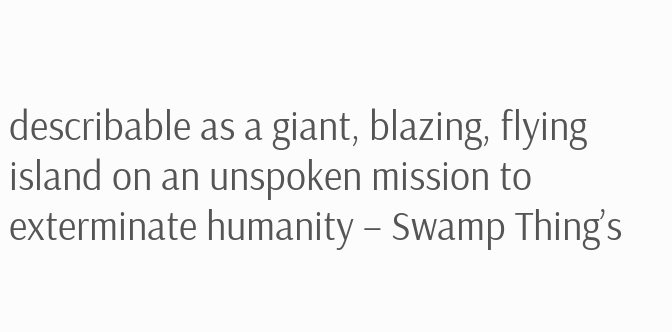describable as a giant, blazing, flying island on an unspoken mission to exterminate humanity – Swamp Thing’s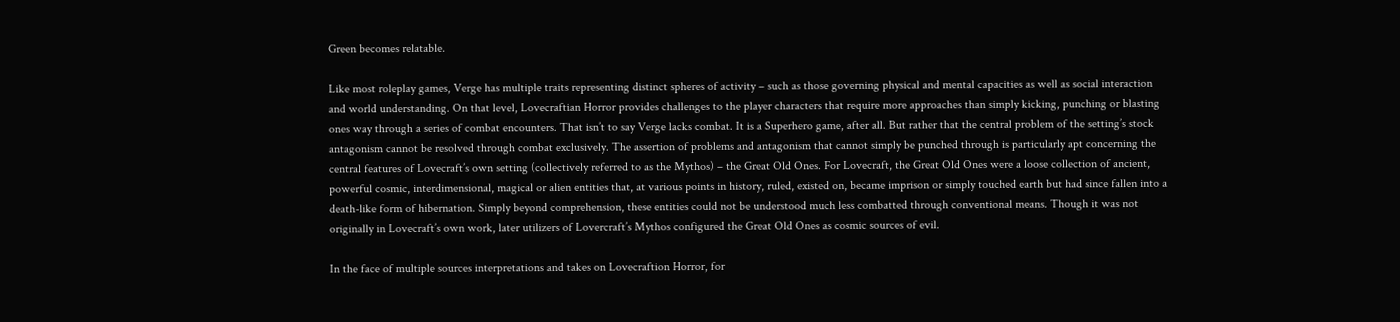Green becomes relatable.

Like most roleplay games, Verge has multiple traits representing distinct spheres of activity – such as those governing physical and mental capacities as well as social interaction and world understanding. On that level, Lovecraftian Horror provides challenges to the player characters that require more approaches than simply kicking, punching or blasting ones way through a series of combat encounters. That isn’t to say Verge lacks combat. It is a Superhero game, after all. But rather that the central problem of the setting’s stock antagonism cannot be resolved through combat exclusively. The assertion of problems and antagonism that cannot simply be punched through is particularly apt concerning the central features of Lovecraft’s own setting (collectively referred to as the Mythos) – the Great Old Ones. For Lovecraft, the Great Old Ones were a loose collection of ancient, powerful cosmic, interdimensional, magical or alien entities that, at various points in history, ruled, existed on, became imprison or simply touched earth but had since fallen into a death-like form of hibernation. Simply beyond comprehension, these entities could not be understood much less combatted through conventional means. Though it was not originally in Lovecraft’s own work, later utilizers of Lovercraft’s Mythos configured the Great Old Ones as cosmic sources of evil.

In the face of multiple sources interpretations and takes on Lovecraftion Horror, for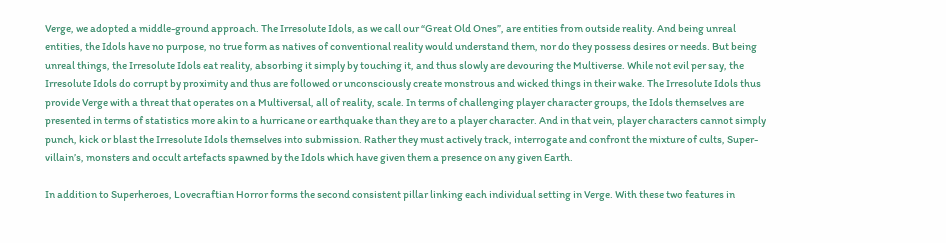Verge, we adopted a middle-ground approach. The Irresolute Idols, as we call our “Great Old Ones”, are entities from outside reality. And being unreal entities, the Idols have no purpose, no true form as natives of conventional reality would understand them, nor do they possess desires or needs. But being unreal things, the Irresolute Idols eat reality, absorbing it simply by touching it, and thus slowly are devouring the Multiverse. While not evil per say, the Irresolute Idols do corrupt by proximity and thus are followed or unconsciously create monstrous and wicked things in their wake. The Irresolute Idols thus provide Verge with a threat that operates on a Multiversal, all of reality, scale. In terms of challenging player character groups, the Idols themselves are presented in terms of statistics more akin to a hurricane or earthquake than they are to a player character. And in that vein, player characters cannot simply punch, kick or blast the Irresolute Idols themselves into submission. Rather they must actively track, interrogate and confront the mixture of cults, Super-villain’s, monsters and occult artefacts spawned by the Idols which have given them a presence on any given Earth.

In addition to Superheroes, Lovecraftian Horror forms the second consistent pillar linking each individual setting in Verge. With these two features in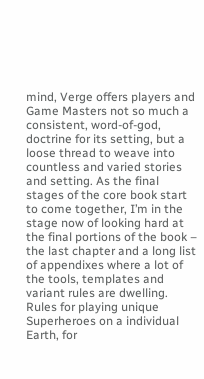mind, Verge offers players and Game Masters not so much a consistent, word-of-god, doctrine for its setting, but a loose thread to weave into countless and varied stories and setting. As the final stages of the core book start to come together, I’m in the stage now of looking hard at the final portions of the book – the last chapter and a long list of appendixes where a lot of the tools, templates and variant rules are dwelling. Rules for playing unique Superheroes on a individual Earth, for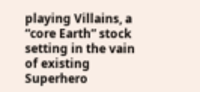playing Villains, a “core Earth” stock setting in the vain of existing Superhero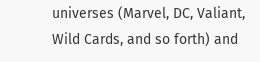universes (Marvel, DC, Valiant, Wild Cards, and so forth) and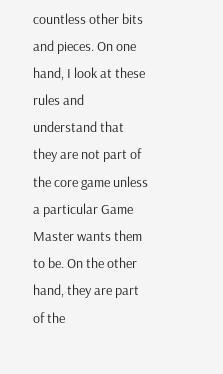countless other bits and pieces. On one hand, I look at these rules and understand that they are not part of the core game unless a particular Game Master wants them to be. On the other hand, they are part of the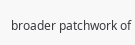broader patchwork of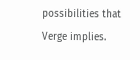possibilities that Verge implies.